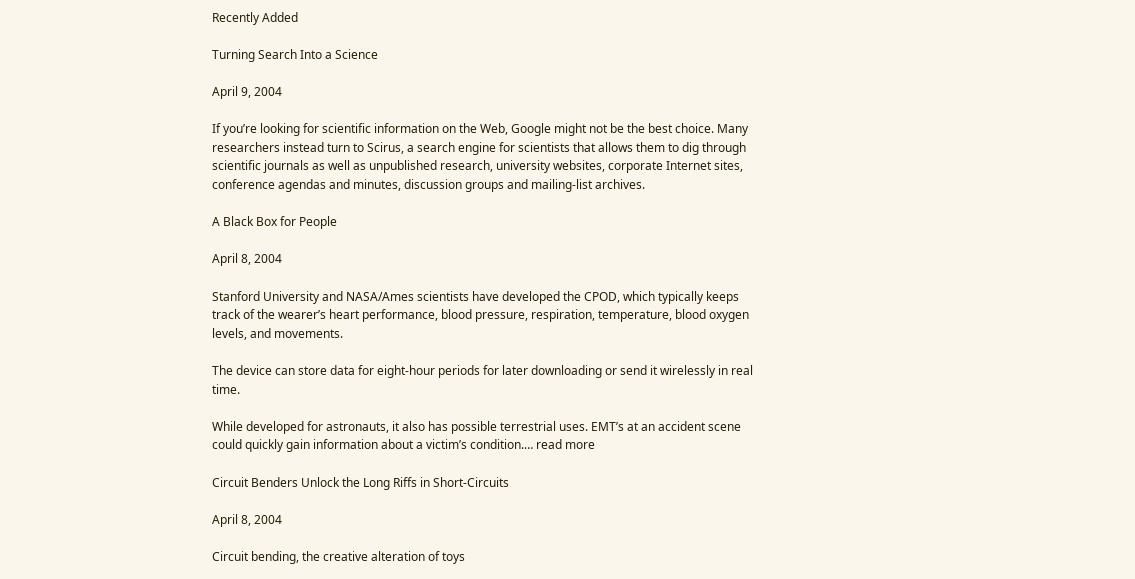Recently Added

Turning Search Into a Science

April 9, 2004

If you’re looking for scientific information on the Web, Google might not be the best choice. Many researchers instead turn to Scirus, a search engine for scientists that allows them to dig through scientific journals as well as unpublished research, university websites, corporate Internet sites, conference agendas and minutes, discussion groups and mailing-list archives.

A Black Box for People

April 8, 2004

Stanford University and NASA/Ames scientists have developed the CPOD, which typically keeps track of the wearer’s heart performance, blood pressure, respiration, temperature, blood oxygen levels, and movements.

The device can store data for eight-hour periods for later downloading or send it wirelessly in real time.

While developed for astronauts, it also has possible terrestrial uses. EMT’s at an accident scene could quickly gain information about a victim’s condition.… read more

Circuit Benders Unlock the Long Riffs in Short-Circuits

April 8, 2004

Circuit bending, the creative alteration of toys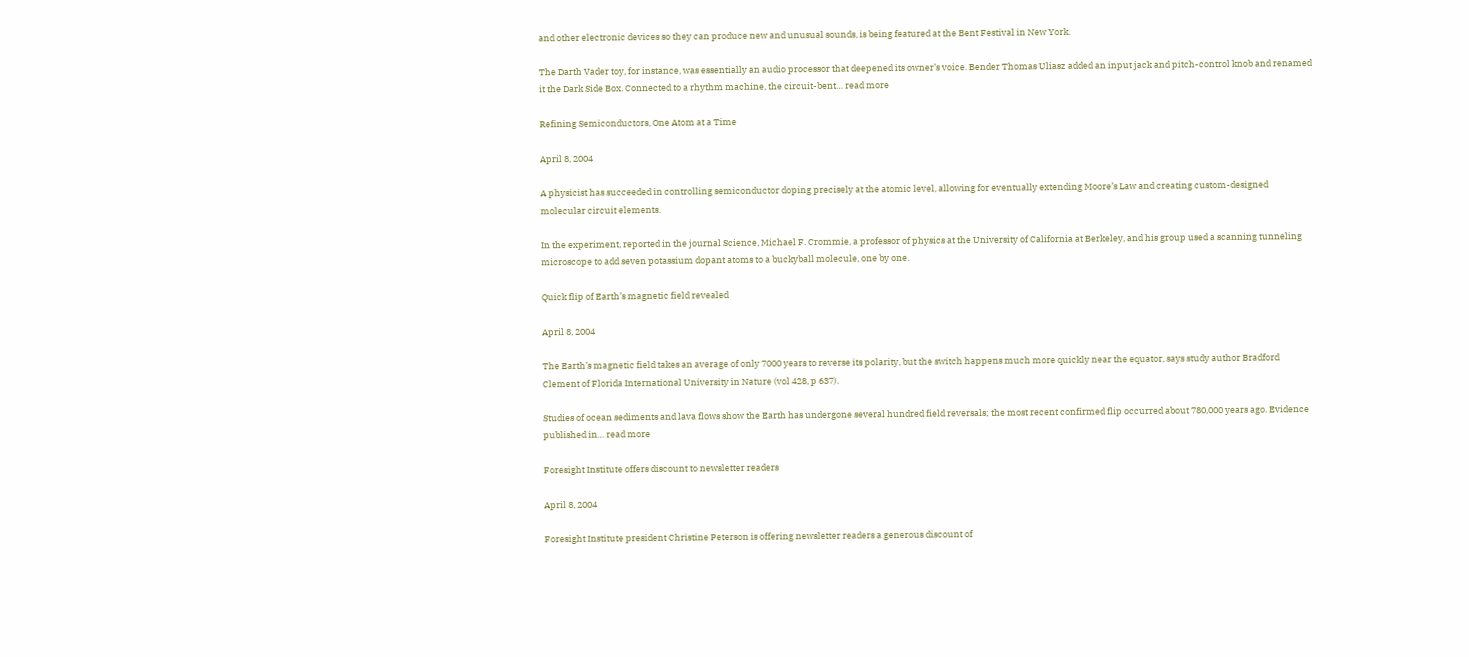and other electronic devices so they can produce new and unusual sounds, is being featured at the Bent Festival in New York.

The Darth Vader toy, for instance, was essentially an audio processor that deepened its owner’s voice. Bender Thomas Uliasz added an input jack and pitch-control knob and renamed it the Dark Side Box. Connected to a rhythm machine, the circuit-bent… read more

Refining Semiconductors, One Atom at a Time

April 8, 2004

A physicist has succeeded in controlling semiconductor doping precisely at the atomic level, allowing for eventually extending Moore’s Law and creating custom-designed molecular circuit elements.

In the experiment, reported in the journal Science, Michael F. Crommie, a professor of physics at the University of California at Berkeley, and his group used a scanning tunneling microscope to add seven potassium dopant atoms to a buckyball molecule, one by one.

Quick flip of Earth’s magnetic field revealed

April 8, 2004

The Earth’s magnetic field takes an average of only 7000 years to reverse its polarity, but the switch happens much more quickly near the equator, says study author Bradford Clement of Florida International University in Nature (vol 428, p 637).

Studies of ocean sediments and lava flows show the Earth has undergone several hundred field reversals; the most recent confirmed flip occurred about 780,000 years ago. Evidence published in… read more

Foresight Institute offers discount to newsletter readers

April 8, 2004

Foresight Institute president Christine Peterson is offering newsletter readers a generous discount of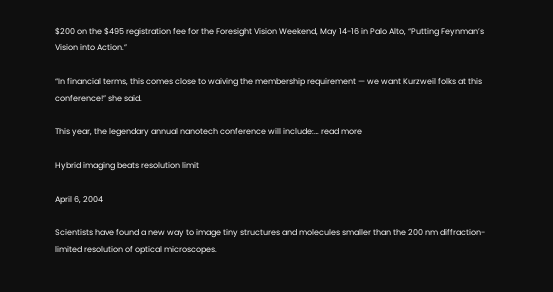$200 on the $495 registration fee for the Foresight Vision Weekend, May 14-16 in Palo Alto, “Putting Feynman’s Vision into Action.”

“In financial terms, this comes close to waiving the membership requirement — we want Kurzweil folks at this conference!” she said.

This year, the legendary annual nanotech conference will include:… read more

Hybrid imaging beats resolution limit

April 6, 2004

Scientists have found a new way to image tiny structures and molecules smaller than the 200 nm diffraction-limited resolution of optical microscopes.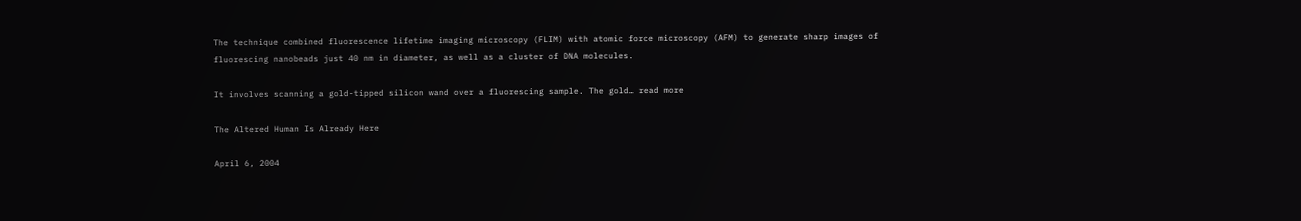The technique combined fluorescence lifetime imaging microscopy (FLIM) with atomic force microscopy (AFM) to generate sharp images of fluorescing nanobeads just 40 nm in diameter, as well as a cluster of DNA molecules.

It involves scanning a gold-tipped silicon wand over a fluorescing sample. The gold… read more

The Altered Human Is Already Here

April 6, 2004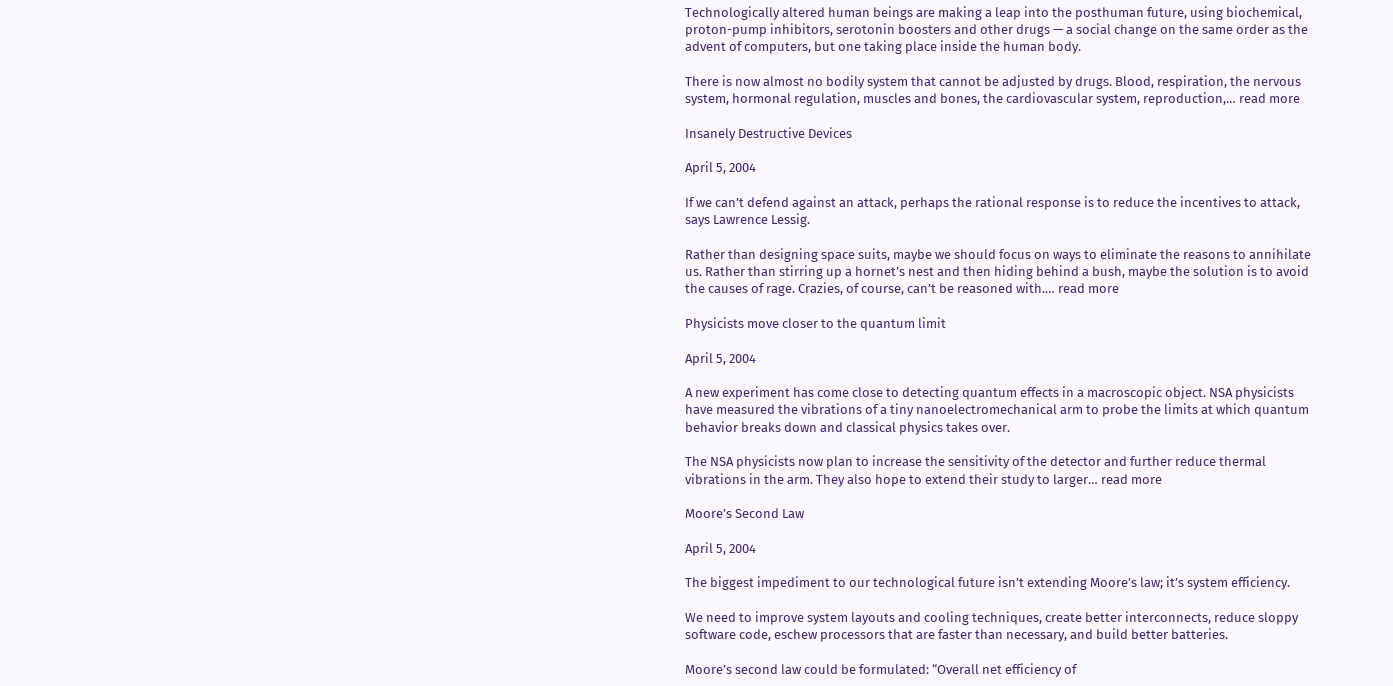Technologically altered human beings are making a leap into the posthuman future, using biochemical, proton-pump inhibitors, serotonin boosters and other drugs — a social change on the same order as the advent of computers, but one taking place inside the human body.

There is now almost no bodily system that cannot be adjusted by drugs. Blood, respiration, the nervous system, hormonal regulation, muscles and bones, the cardiovascular system, reproduction,… read more

Insanely Destructive Devices

April 5, 2004

If we can’t defend against an attack, perhaps the rational response is to reduce the incentives to attack, says Lawrence Lessig.

Rather than designing space suits, maybe we should focus on ways to eliminate the reasons to annihilate us. Rather than stirring up a hornet’s nest and then hiding behind a bush, maybe the solution is to avoid the causes of rage. Crazies, of course, can’t be reasoned with.… read more

Physicists move closer to the quantum limit

April 5, 2004

A new experiment has come close to detecting quantum effects in a macroscopic object. NSA physicists have measured the vibrations of a tiny nanoelectromechanical arm to probe the limits at which quantum behavior breaks down and classical physics takes over.

The NSA physicists now plan to increase the sensitivity of the detector and further reduce thermal vibrations in the arm. They also hope to extend their study to larger… read more

Moore’s Second Law

April 5, 2004

The biggest impediment to our technological future isn’t extending Moore’s law; it’s system efficiency.

We need to improve system layouts and cooling techniques, create better interconnects, reduce sloppy software code, eschew processors that are faster than necessary, and build better batteries.

Moore’s second law could be formulated: “Overall net efficiency of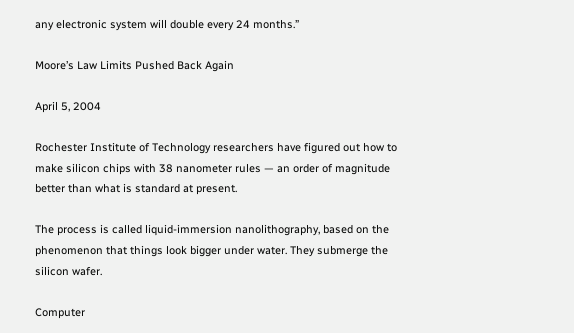any electronic system will double every 24 months.”

Moore’s Law Limits Pushed Back Again

April 5, 2004

Rochester Institute of Technology researchers have figured out how to make silicon chips with 38 nanometer rules — an order of magnitude better than what is standard at present.

The process is called liquid-immersion nanolithography, based on the phenomenon that things look bigger under water. They submerge the silicon wafer.

Computer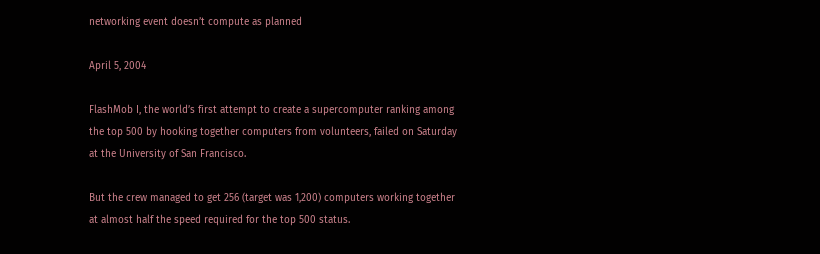networking event doesn’t compute as planned

April 5, 2004

FlashMob I, the world’s first attempt to create a supercomputer ranking among the top 500 by hooking together computers from volunteers, failed on Saturday at the University of San Francisco.

But the crew managed to get 256 (target was 1,200) computers working together at almost half the speed required for the top 500 status.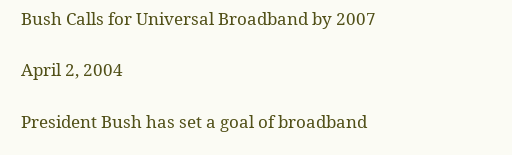Bush Calls for Universal Broadband by 2007

April 2, 2004

President Bush has set a goal of broadband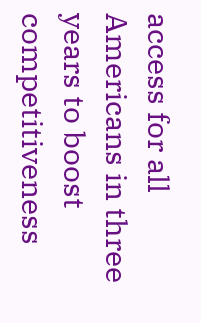access for all Americans in three years to boost competitiveness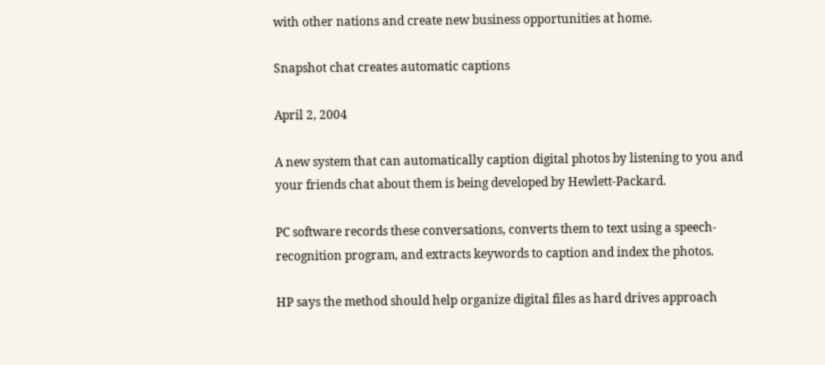with other nations and create new business opportunities at home.

Snapshot chat creates automatic captions

April 2, 2004

A new system that can automatically caption digital photos by listening to you and your friends chat about them is being developed by Hewlett-Packard.

PC software records these conversations, converts them to text using a speech-recognition program, and extracts keywords to caption and index the photos.

HP says the method should help organize digital files as hard drives approach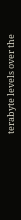terabyte levels over the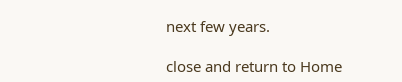next few years.

close and return to Home